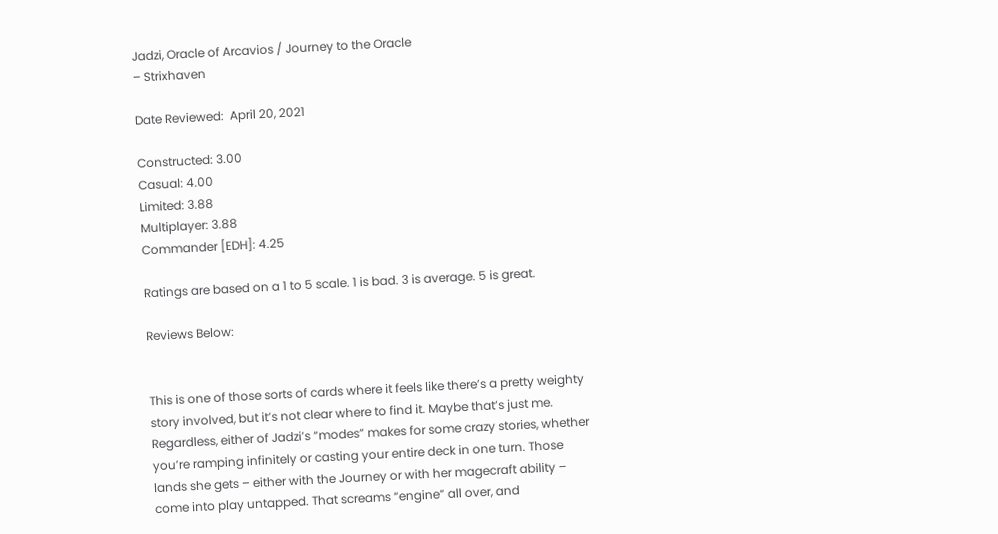Jadzi, Oracle of Arcavios / Journey to the Oracle
– Strixhaven

Date Reviewed:  April 20, 2021

Constructed: 3.00
Casual: 4.00
Limited: 3.88
Multiplayer: 3.88
Commander [EDH]: 4.25

Ratings are based on a 1 to 5 scale. 1 is bad. 3 is average. 5 is great.

Reviews Below:


This is one of those sorts of cards where it feels like there’s a pretty weighty story involved, but it’s not clear where to find it. Maybe that’s just me. Regardless, either of Jadzi’s “modes” makes for some crazy stories, whether you’re ramping infinitely or casting your entire deck in one turn. Those lands she gets – either with the Journey or with her magecraft ability – come into play untapped. That screams “engine” all over, and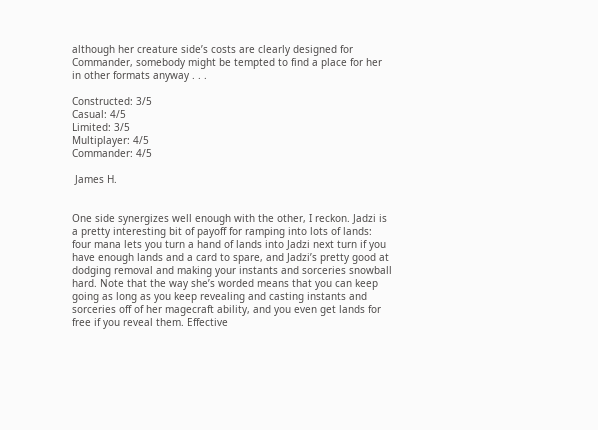although her creature side’s costs are clearly designed for Commander, somebody might be tempted to find a place for her in other formats anyway . . .

Constructed: 3/5
Casual: 4/5
Limited: 3/5
Multiplayer: 4/5
Commander: 4/5

 James H.


One side synergizes well enough with the other, I reckon. Jadzi is a pretty interesting bit of payoff for ramping into lots of lands: four mana lets you turn a hand of lands into Jadzi next turn if you have enough lands and a card to spare, and Jadzi’s pretty good at dodging removal and making your instants and sorceries snowball hard. Note that the way she’s worded means that you can keep going as long as you keep revealing and casting instants and sorceries off of her magecraft ability, and you even get lands for free if you reveal them. Effective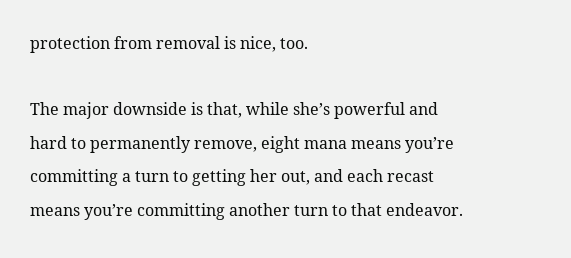protection from removal is nice, too.

The major downside is that, while she’s powerful and hard to permanently remove, eight mana means you’re committing a turn to getting her out, and each recast means you’re committing another turn to that endeavor.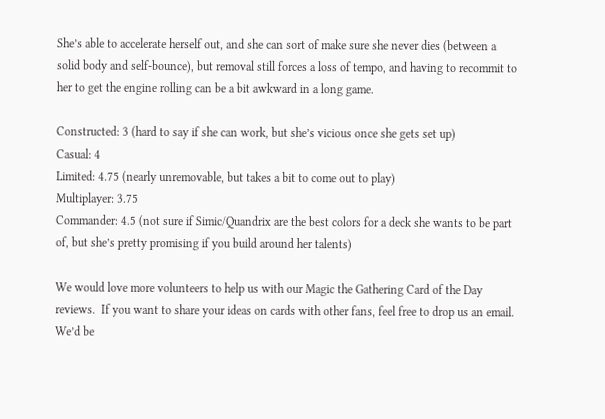She’s able to accelerate herself out, and she can sort of make sure she never dies (between a solid body and self-bounce), but removal still forces a loss of tempo, and having to recommit to her to get the engine rolling can be a bit awkward in a long game.

Constructed: 3 (hard to say if she can work, but she’s vicious once she gets set up)
Casual: 4
Limited: 4.75 (nearly unremovable, but takes a bit to come out to play)
Multiplayer: 3.75
Commander: 4.5 (not sure if Simic/Quandrix are the best colors for a deck she wants to be part of, but she’s pretty promising if you build around her talents)

We would love more volunteers to help us with our Magic the Gathering Card of the Day reviews.  If you want to share your ideas on cards with other fans, feel free to drop us an email.  We’d be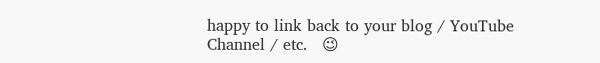happy to link back to your blog / YouTube Channel / etc.   😉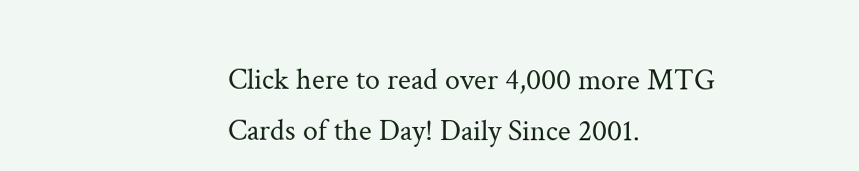Click here to read over 4,000 more MTG Cards of the Day! Daily Since 2001.